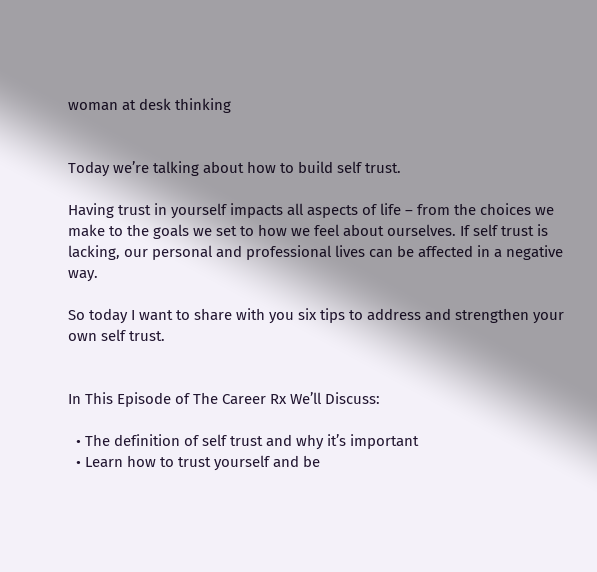woman at desk thinking


Today we’re talking about how to build self trust.

Having trust in yourself impacts all aspects of life – from the choices we make to the goals we set to how we feel about ourselves. If self trust is lacking, our personal and professional lives can be affected in a negative way.

So today I want to share with you six tips to address and strengthen your own self trust.


In This Episode of The Career Rx We’ll Discuss:

  • The definition of self trust and why it’s important
  • Learn how to trust yourself and be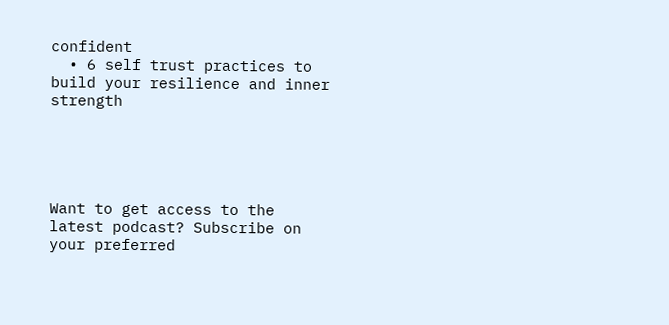confident
  • 6 self trust practices to build your resilience and inner strength





Want to get access to the latest podcast? Subscribe on your preferred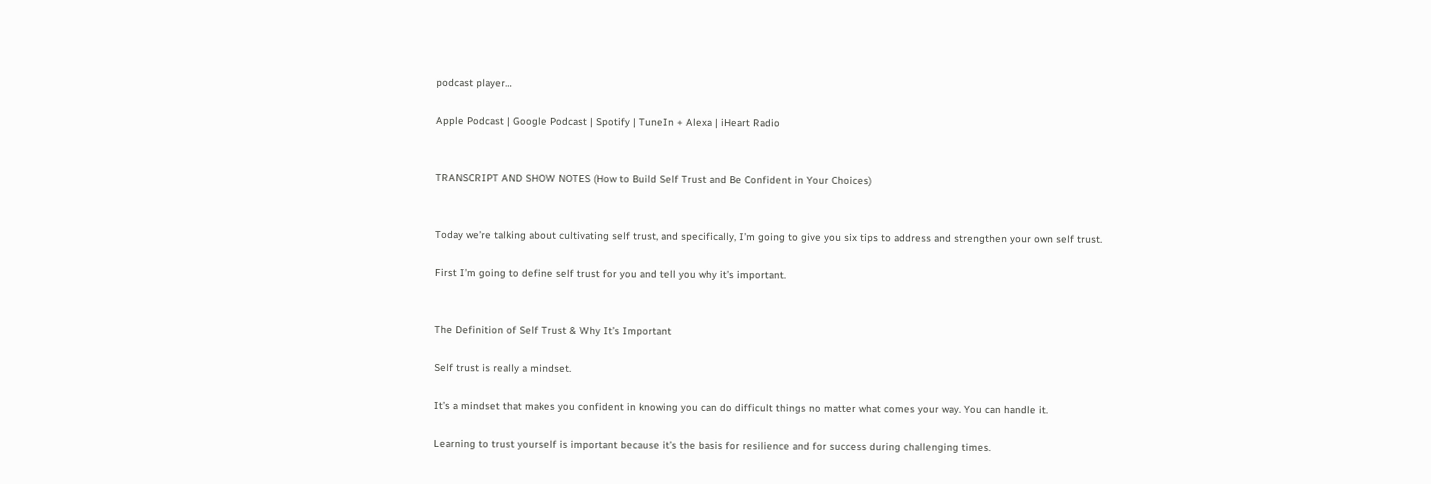podcast player…

Apple Podcast | Google Podcast | Spotify | TuneIn + Alexa | iHeart Radio


TRANSCRIPT AND SHOW NOTES (How to Build Self Trust and Be Confident in Your Choices)


Today we’re talking about cultivating self trust, and specifically, I’m going to give you six tips to address and strengthen your own self trust.

First I’m going to define self trust for you and tell you why it’s important.


The Definition of Self Trust & Why It’s Important

Self trust is really a mindset.

It’s a mindset that makes you confident in knowing you can do difficult things no matter what comes your way. You can handle it.

Learning to trust yourself is important because it’s the basis for resilience and for success during challenging times.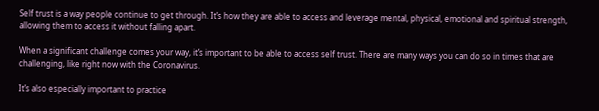Self trust is a way people continue to get through. It’s how they are able to access and leverage mental, physical, emotional and spiritual strength, allowing them to access it without falling apart.

When a significant challenge comes your way, it’s important to be able to access self trust. There are many ways you can do so in times that are challenging, like right now with the Coronavirus.

It’s also especially important to practice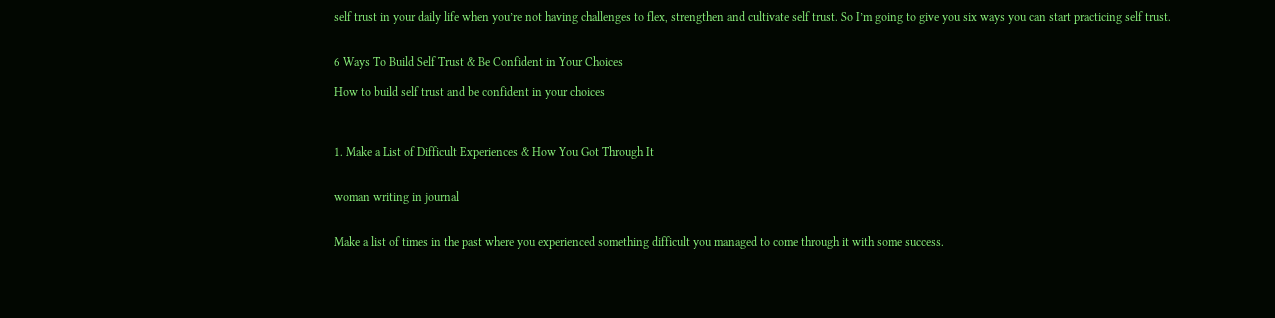self trust in your daily life when you’re not having challenges to flex, strengthen and cultivate self trust. So I’m going to give you six ways you can start practicing self trust.


6 Ways To Build Self Trust & Be Confident in Your Choices

How to build self trust and be confident in your choices



1. Make a List of Difficult Experiences & How You Got Through It


woman writing in journal


Make a list of times in the past where you experienced something difficult you managed to come through it with some success.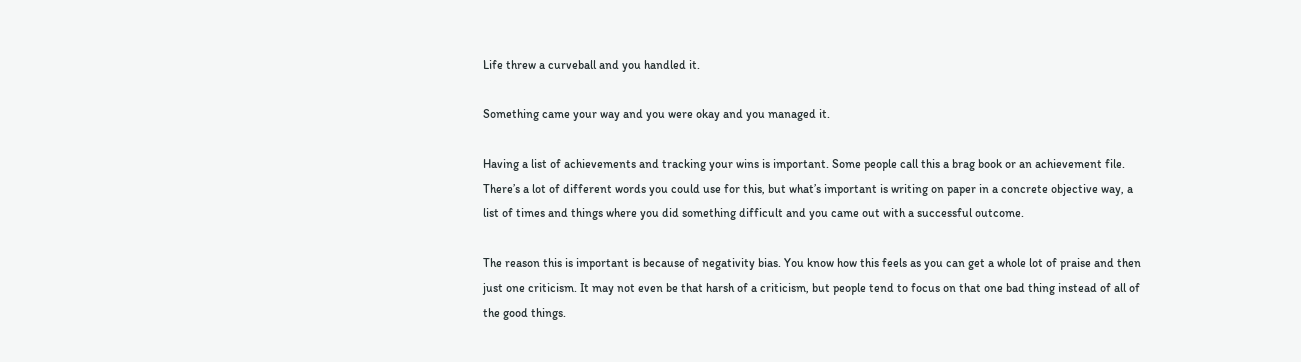Life threw a curveball and you handled it.

Something came your way and you were okay and you managed it.

Having a list of achievements and tracking your wins is important. Some people call this a brag book or an achievement file. There’s a lot of different words you could use for this, but what’s important is writing on paper in a concrete objective way, a list of times and things where you did something difficult and you came out with a successful outcome.

The reason this is important is because of negativity bias. You know how this feels as you can get a whole lot of praise and then just one criticism. It may not even be that harsh of a criticism, but people tend to focus on that one bad thing instead of all of the good things.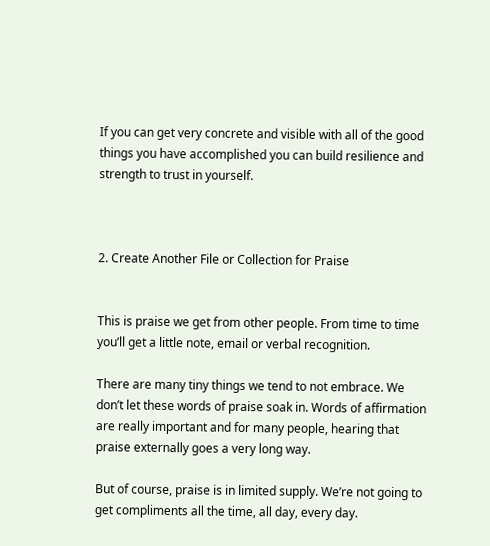If you can get very concrete and visible with all of the good things you have accomplished you can build resilience and strength to trust in yourself.



2. Create Another File or Collection for Praise


This is praise we get from other people. From time to time you’ll get a little note, email or verbal recognition.

There are many tiny things we tend to not embrace. We don’t let these words of praise soak in. Words of affirmation are really important and for many people, hearing that praise externally goes a very long way.

But of course, praise is in limited supply. We’re not going to get compliments all the time, all day, every day.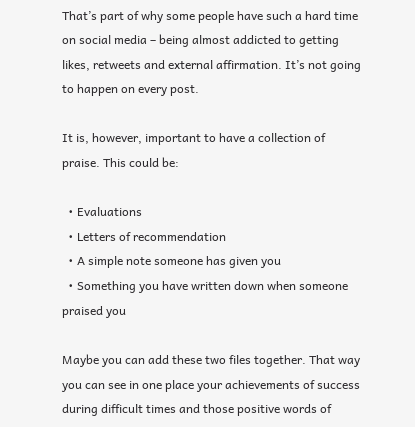That’s part of why some people have such a hard time on social media – being almost addicted to getting likes, retweets and external affirmation. It’s not going to happen on every post.

It is, however, important to have a collection of praise. This could be:

  • Evaluations
  • Letters of recommendation
  • A simple note someone has given you
  • Something you have written down when someone praised you

Maybe you can add these two files together. That way you can see in one place your achievements of success during difficult times and those positive words of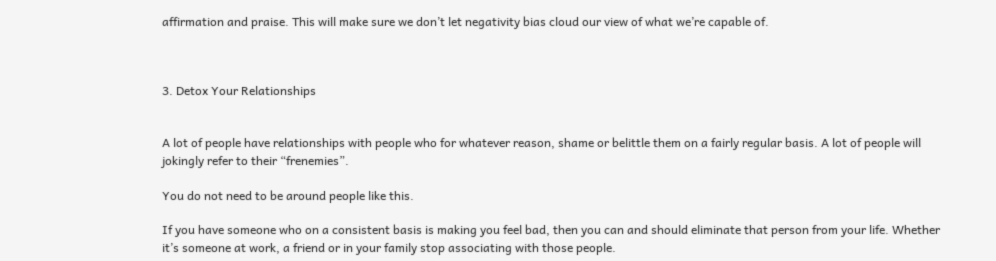affirmation and praise. This will make sure we don’t let negativity bias cloud our view of what we’re capable of.



3. Detox Your Relationships


A lot of people have relationships with people who for whatever reason, shame or belittle them on a fairly regular basis. A lot of people will jokingly refer to their “frenemies”.

You do not need to be around people like this.

If you have someone who on a consistent basis is making you feel bad, then you can and should eliminate that person from your life. Whether it’s someone at work, a friend or in your family stop associating with those people.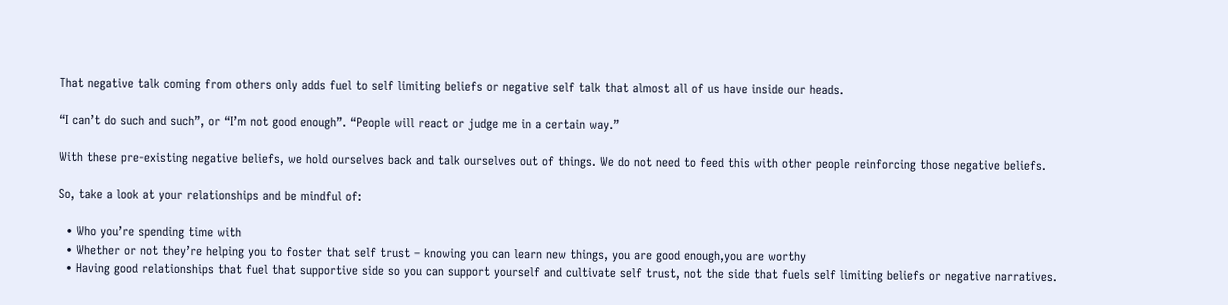That negative talk coming from others only adds fuel to self limiting beliefs or negative self talk that almost all of us have inside our heads.

“I can’t do such and such”, or “I’m not good enough”. “People will react or judge me in a certain way.”

With these pre-existing negative beliefs, we hold ourselves back and talk ourselves out of things. We do not need to feed this with other people reinforcing those negative beliefs.

So, take a look at your relationships and be mindful of:

  • Who you’re spending time with
  • Whether or not they’re helping you to foster that self trust – knowing you can learn new things, you are good enough,you are worthy
  • Having good relationships that fuel that supportive side so you can support yourself and cultivate self trust, not the side that fuels self limiting beliefs or negative narratives.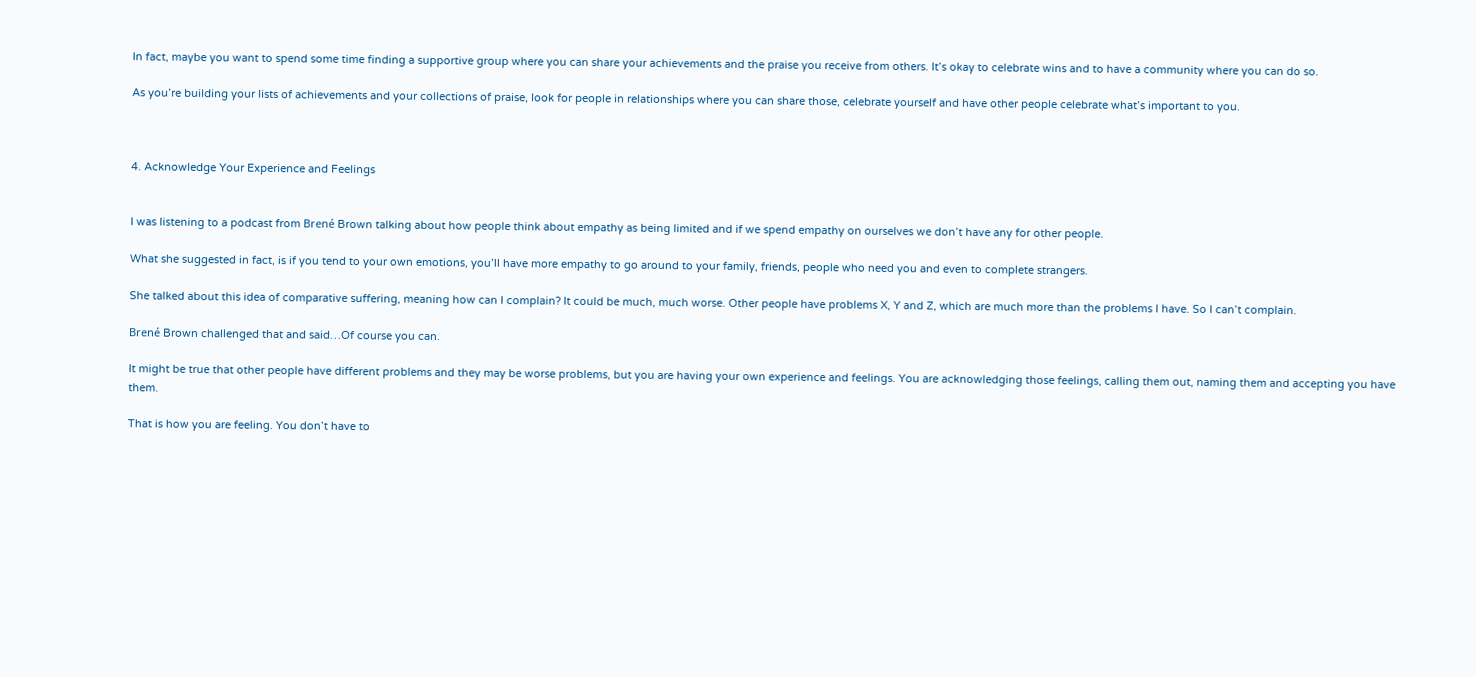In fact, maybe you want to spend some time finding a supportive group where you can share your achievements and the praise you receive from others. It’s okay to celebrate wins and to have a community where you can do so.

As you’re building your lists of achievements and your collections of praise, look for people in relationships where you can share those, celebrate yourself and have other people celebrate what’s important to you.



4. Acknowledge Your Experience and Feelings


I was listening to a podcast from Brené Brown talking about how people think about empathy as being limited and if we spend empathy on ourselves we don’t have any for other people.

What she suggested in fact, is if you tend to your own emotions, you’ll have more empathy to go around to your family, friends, people who need you and even to complete strangers.

She talked about this idea of comparative suffering, meaning how can I complain? It could be much, much worse. Other people have problems X, Y and Z, which are much more than the problems I have. So I can’t complain.

Brené Brown challenged that and said…Of course you can.

It might be true that other people have different problems and they may be worse problems, but you are having your own experience and feelings. You are acknowledging those feelings, calling them out, naming them and accepting you have them.

That is how you are feeling. You don’t have to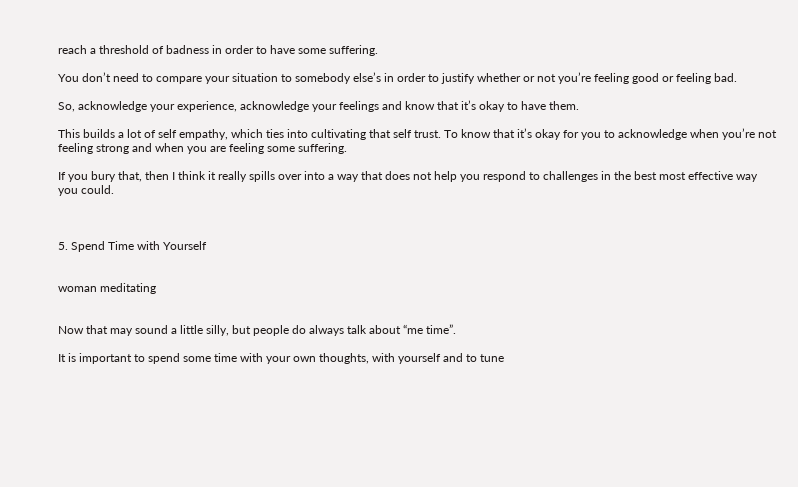reach a threshold of badness in order to have some suffering.

You don’t need to compare your situation to somebody else’s in order to justify whether or not you’re feeling good or feeling bad.

So, acknowledge your experience, acknowledge your feelings and know that it’s okay to have them.

This builds a lot of self empathy, which ties into cultivating that self trust. To know that it’s okay for you to acknowledge when you’re not feeling strong and when you are feeling some suffering.

If you bury that, then I think it really spills over into a way that does not help you respond to challenges in the best most effective way you could.



5. Spend Time with Yourself


woman meditating


Now that may sound a little silly, but people do always talk about “me time”.

It is important to spend some time with your own thoughts, with yourself and to tune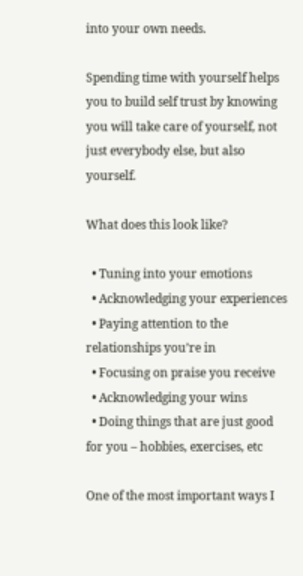into your own needs.

Spending time with yourself helps you to build self trust by knowing you will take care of yourself, not just everybody else, but also yourself.

What does this look like?

  • Tuning into your emotions
  • Acknowledging your experiences
  • Paying attention to the relationships you’re in
  • Focusing on praise you receive
  • Acknowledging your wins
  • Doing things that are just good for you – hobbies, exercises, etc

One of the most important ways I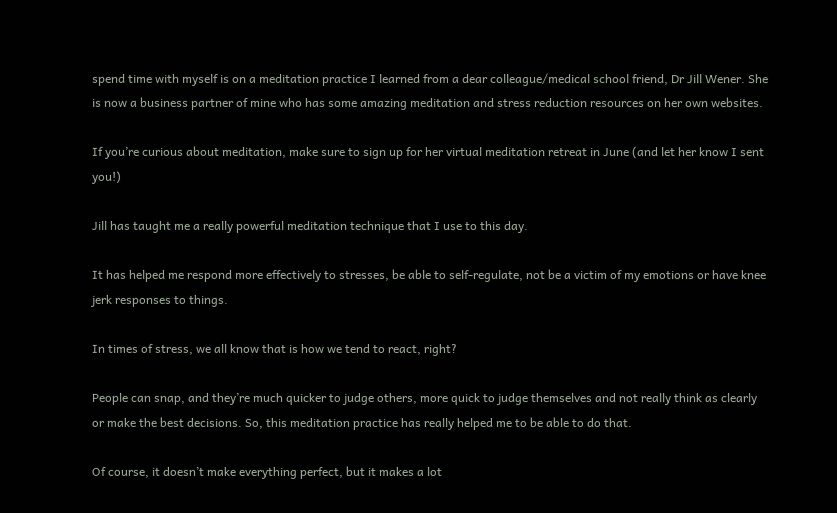spend time with myself is on a meditation practice I learned from a dear colleague/medical school friend, Dr Jill Wener. She is now a business partner of mine who has some amazing meditation and stress reduction resources on her own websites.

If you’re curious about meditation, make sure to sign up for her virtual meditation retreat in June (and let her know I sent you!)

Jill has taught me a really powerful meditation technique that I use to this day.

It has helped me respond more effectively to stresses, be able to self-regulate, not be a victim of my emotions or have knee jerk responses to things.

In times of stress, we all know that is how we tend to react, right?

People can snap, and they’re much quicker to judge others, more quick to judge themselves and not really think as clearly or make the best decisions. So, this meditation practice has really helped me to be able to do that.

Of course, it doesn’t make everything perfect, but it makes a lot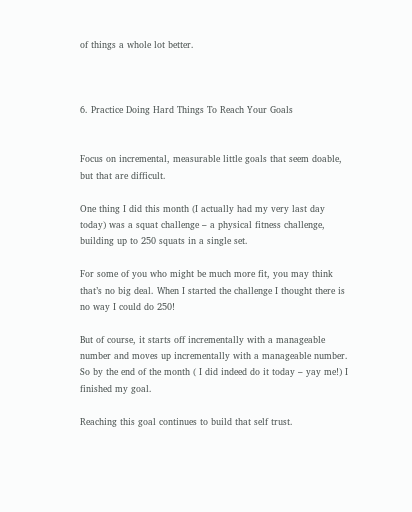of things a whole lot better.



6. Practice Doing Hard Things To Reach Your Goals


Focus on incremental, measurable little goals that seem doable, but that are difficult.

One thing I did this month (I actually had my very last day today) was a squat challenge – a physical fitness challenge, building up to 250 squats in a single set.

For some of you who might be much more fit, you may think that’s no big deal. When I started the challenge I thought there is no way I could do 250!

But of course, it starts off incrementally with a manageable number and moves up incrementally with a manageable number. So by the end of the month ( I did indeed do it today – yay me!) I finished my goal.

Reaching this goal continues to build that self trust.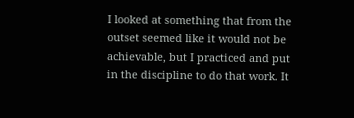I looked at something that from the outset seemed like it would not be achievable, but I practiced and put in the discipline to do that work. It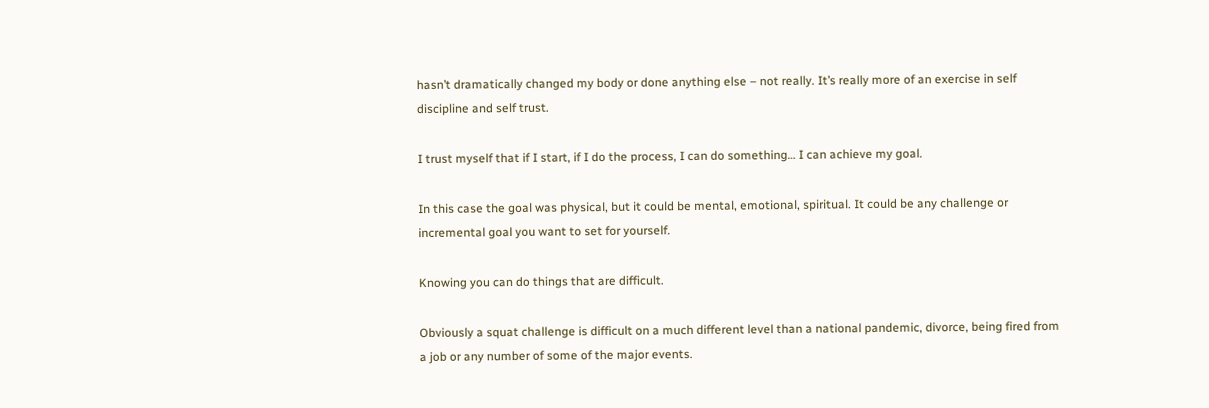hasn’t dramatically changed my body or done anything else – not really. It’s really more of an exercise in self discipline and self trust.

I trust myself that if I start, if I do the process, I can do something… I can achieve my goal.

In this case the goal was physical, but it could be mental, emotional, spiritual. It could be any challenge or incremental goal you want to set for yourself.

Knowing you can do things that are difficult.

Obviously a squat challenge is difficult on a much different level than a national pandemic, divorce, being fired from a job or any number of some of the major events.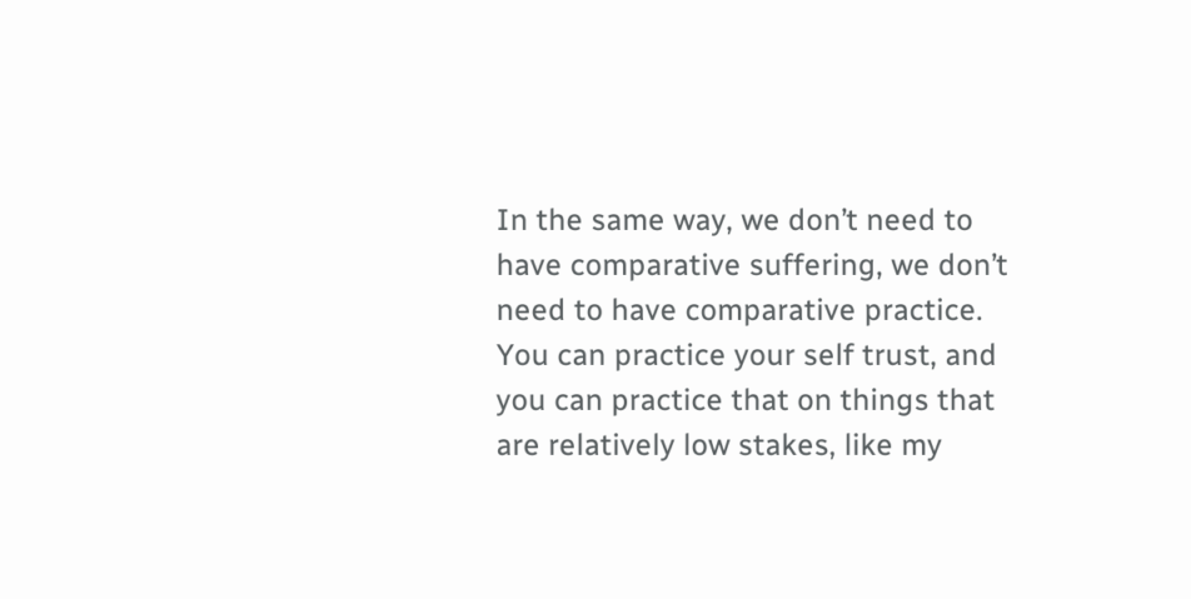In the same way, we don’t need to have comparative suffering, we don’t need to have comparative practice. You can practice your self trust, and you can practice that on things that are relatively low stakes, like my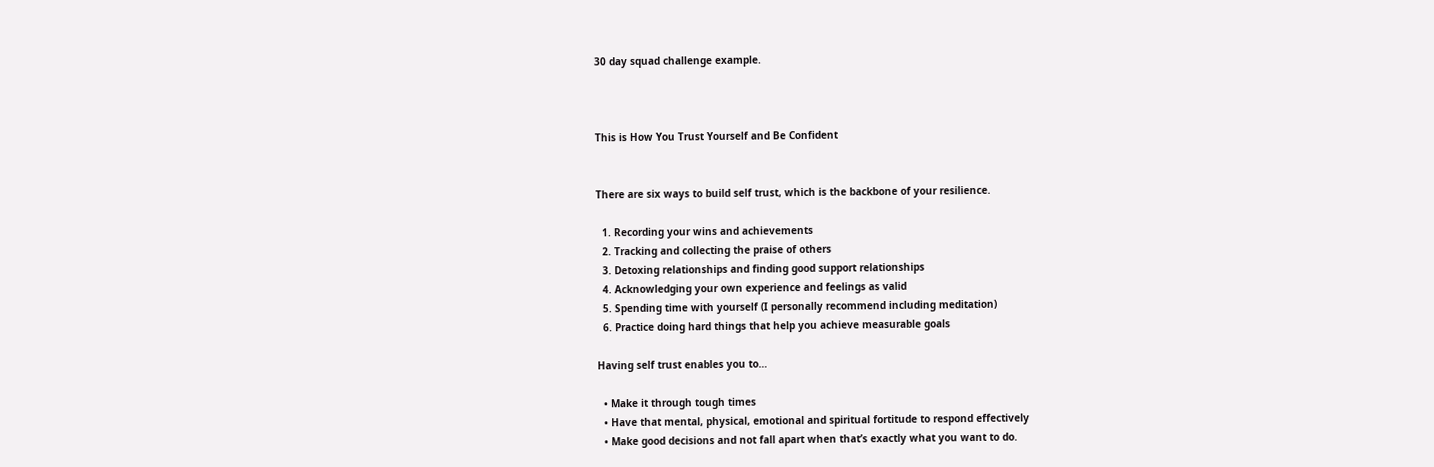30 day squad challenge example.



This is How You Trust Yourself and Be Confident


There are six ways to build self trust, which is the backbone of your resilience.

  1. Recording your wins and achievements
  2. Tracking and collecting the praise of others
  3. Detoxing relationships and finding good support relationships
  4. Acknowledging your own experience and feelings as valid
  5. Spending time with yourself (I personally recommend including meditation)
  6. Practice doing hard things that help you achieve measurable goals

Having self trust enables you to…

  • Make it through tough times
  • Have that mental, physical, emotional and spiritual fortitude to respond effectively
  • Make good decisions and not fall apart when that’s exactly what you want to do.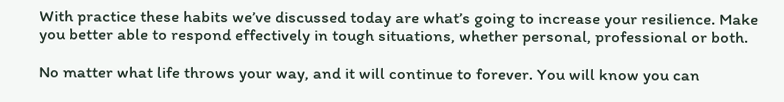With practice these habits we’ve discussed today are what’s going to increase your resilience. Make you better able to respond effectively in tough situations, whether personal, professional or both.

No matter what life throws your way, and it will continue to forever. You will know you can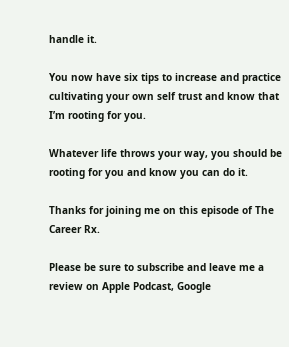handle it.

You now have six tips to increase and practice cultivating your own self trust and know that I’m rooting for you.

Whatever life throws your way, you should be rooting for you and know you can do it.

Thanks for joining me on this episode of The Career Rx.

Please be sure to subscribe and leave me a review on Apple Podcast, Google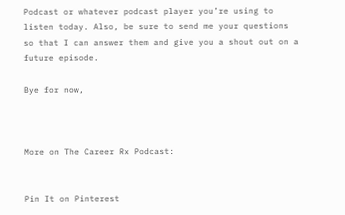Podcast or whatever podcast player you’re using to listen today. Also, be sure to send me your questions so that I can answer them and give you a shout out on a future episode.

Bye for now,



More on The Career Rx Podcast:


Pin It on Pinterest